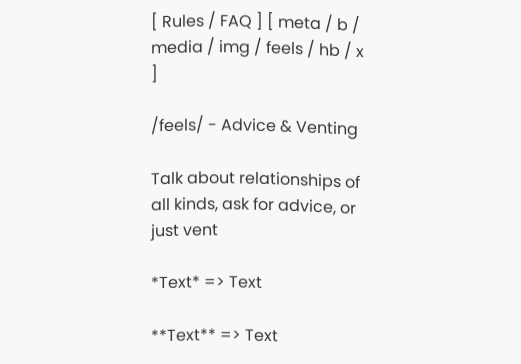[ Rules / FAQ ] [ meta / b / media / img / feels / hb / x ]

/feels/ - Advice & Venting

Talk about relationships of all kinds, ask for advice, or just vent

*Text* => Text

**Text** => Text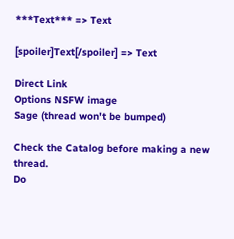***Text*** => Text

[spoiler]Text[/spoiler] => Text

Direct Link
Options NSFW image
Sage (thread won't be bumped)

Check the Catalog before making a new thread.
Do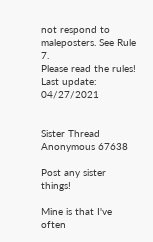not respond to maleposters. See Rule 7.
Please read the rules! Last update: 04/27/2021


Sister Thread Anonymous 67638

Post any sister things!

Mine is that I've often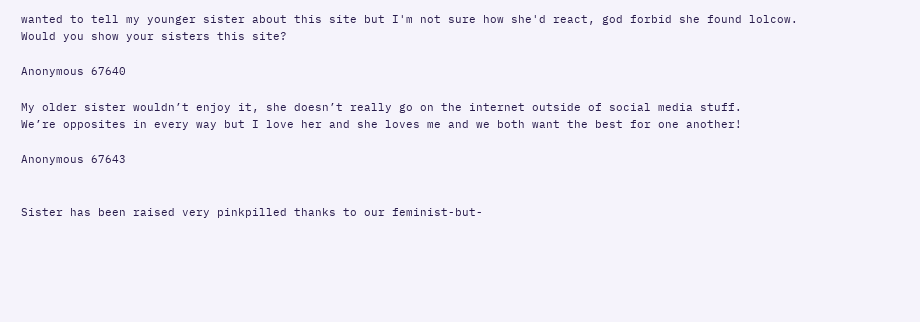wanted to tell my younger sister about this site but I'm not sure how she'd react, god forbid she found lolcow. Would you show your sisters this site?

Anonymous 67640

My older sister wouldn’t enjoy it, she doesn’t really go on the internet outside of social media stuff.
We’re opposites in every way but I love her and she loves me and we both want the best for one another!

Anonymous 67643


Sister has been raised very pinkpilled thanks to our feminist-but-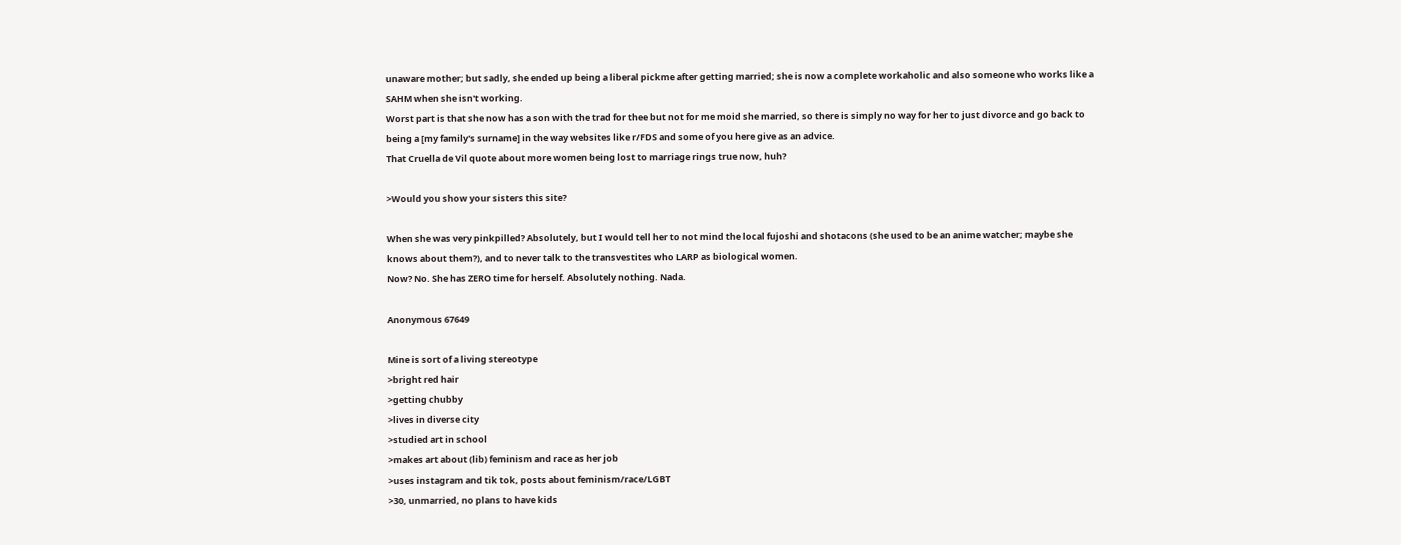unaware mother; but sadly, she ended up being a liberal pickme after getting married; she is now a complete workaholic and also someone who works like a SAHM when she isn't working.
Worst part is that she now has a son with the trad for thee but not for me moid she married, so there is simply no way for her to just divorce and go back to being a [my family's surname] in the way websites like r/FDS and some of you here give as an advice.
That Cruella de Vil quote about more women being lost to marriage rings true now, huh?

>Would you show your sisters this site?

When she was very pinkpilled? Absolutely, but I would tell her to not mind the local fujoshi and shotacons (she used to be an anime watcher; maybe she knows about them?), and to never talk to the transvestites who LARP as biological women.
Now? No. She has ZERO time for herself. Absolutely nothing. Nada.

Anonymous 67649

Mine is sort of a living stereotype
>bright red hair
>getting chubby
>lives in diverse city
>studied art in school
>makes art about (lib) feminism and race as her job
>uses instagram and tik tok, posts about feminism/race/LGBT
>30, unmarried, no plans to have kids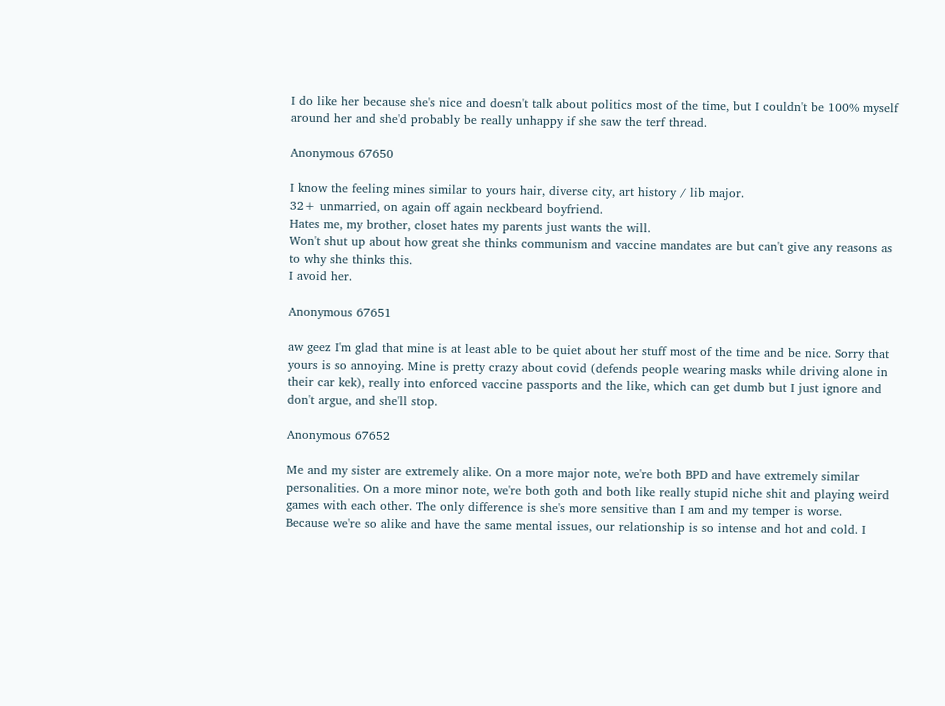I do like her because she's nice and doesn't talk about politics most of the time, but I couldn't be 100% myself around her and she'd probably be really unhappy if she saw the terf thread.

Anonymous 67650

I know the feeling mines similar to yours hair, diverse city, art history / lib major.
32+ unmarried, on again off again neckbeard boyfriend.
Hates me, my brother, closet hates my parents just wants the will.
Won't shut up about how great she thinks communism and vaccine mandates are but can't give any reasons as to why she thinks this.
I avoid her.

Anonymous 67651

aw geez I'm glad that mine is at least able to be quiet about her stuff most of the time and be nice. Sorry that yours is so annoying. Mine is pretty crazy about covid (defends people wearing masks while driving alone in their car kek), really into enforced vaccine passports and the like, which can get dumb but I just ignore and don't argue, and she'll stop.

Anonymous 67652

Me and my sister are extremely alike. On a more major note, we're both BPD and have extremely similar personalities. On a more minor note, we're both goth and both like really stupid niche shit and playing weird games with each other. The only difference is she's more sensitive than I am and my temper is worse.
Because we're so alike and have the same mental issues, our relationship is so intense and hot and cold. I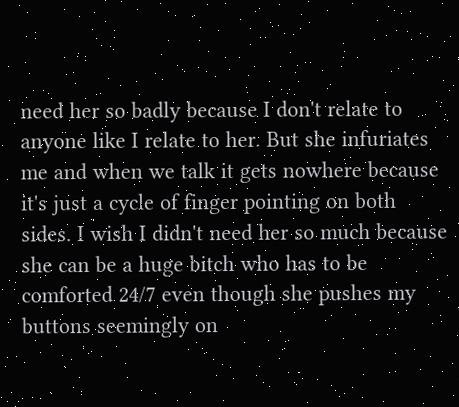need her so badly because I don't relate to anyone like I relate to her. But she infuriates me and when we talk it gets nowhere because it's just a cycle of finger pointing on both sides. I wish I didn't need her so much because she can be a huge bitch who has to be comforted 24/7 even though she pushes my buttons seemingly on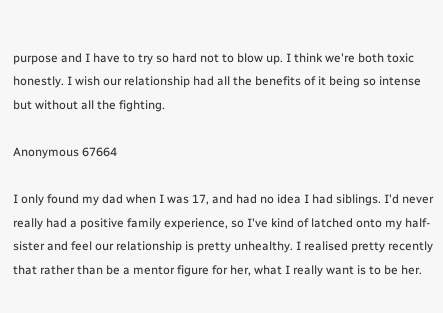purpose and I have to try so hard not to blow up. I think we're both toxic honestly. I wish our relationship had all the benefits of it being so intense but without all the fighting.

Anonymous 67664

I only found my dad when I was 17, and had no idea I had siblings. I'd never really had a positive family experience, so I've kind of latched onto my half-sister and feel our relationship is pretty unhealthy. I realised pretty recently that rather than be a mentor figure for her, what I really want is to be her.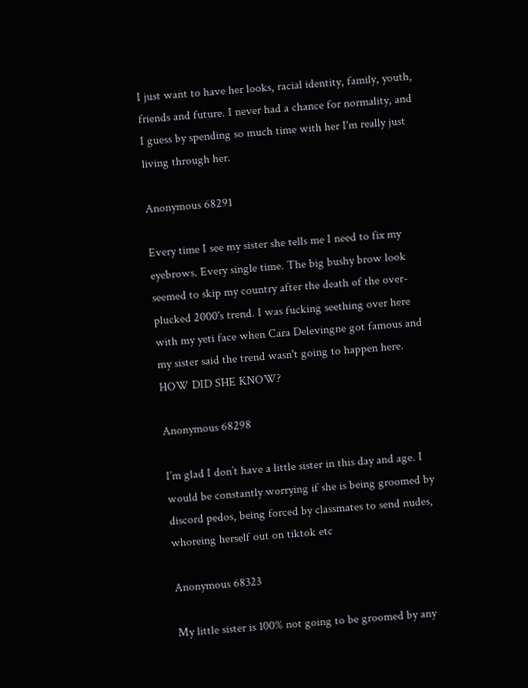I just want to have her looks, racial identity, family, youth, friends and future. I never had a chance for normality, and I guess by spending so much time with her I'm really just living through her.

Anonymous 68291

Every time I see my sister she tells me I need to fix my eyebrows. Every single time. The big bushy brow look seemed to skip my country after the death of the over-plucked 2000's trend. I was fucking seething over here with my yeti face when Cara Delevingne got famous and my sister said the trend wasn't going to happen here. HOW DID SHE KNOW?

Anonymous 68298

I’m glad I don’t have a little sister in this day and age. I would be constantly worrying if she is being groomed by discord pedos, being forced by classmates to send nudes, whoreing herself out on tiktok etc

Anonymous 68323

My little sister is 100% not going to be groomed by any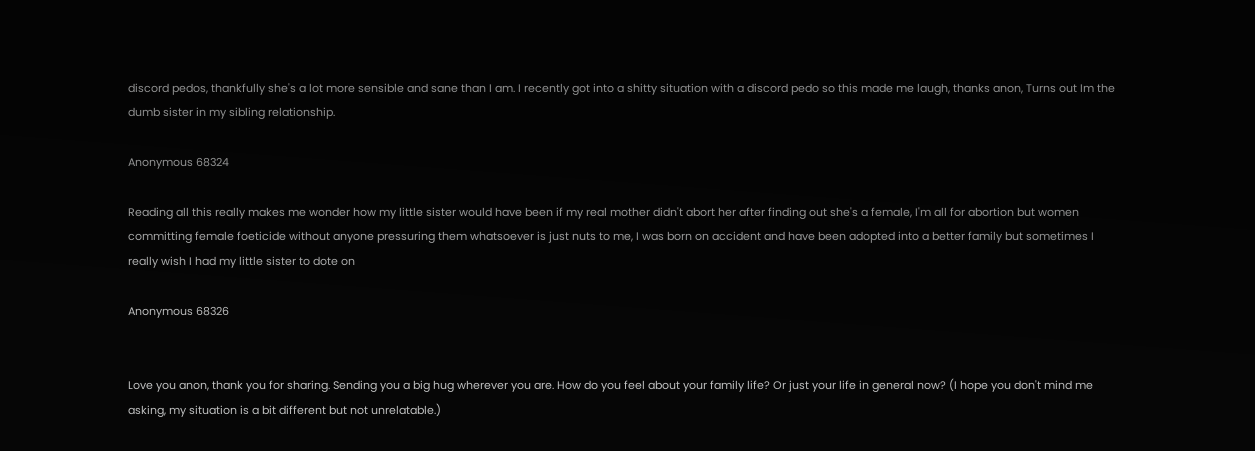discord pedos, thankfully she's a lot more sensible and sane than I am. I recently got into a shitty situation with a discord pedo so this made me laugh, thanks anon, Turns out Im the dumb sister in my sibling relationship.

Anonymous 68324

Reading all this really makes me wonder how my little sister would have been if my real mother didn't abort her after finding out she's a female, I'm all for abortion but women committing female foeticide without anyone pressuring them whatsoever is just nuts to me, I was born on accident and have been adopted into a better family but sometimes I really wish I had my little sister to dote on

Anonymous 68326


Love you anon, thank you for sharing. Sending you a big hug wherever you are. How do you feel about your family life? Or just your life in general now? (I hope you don't mind me asking, my situation is a bit different but not unrelatable.)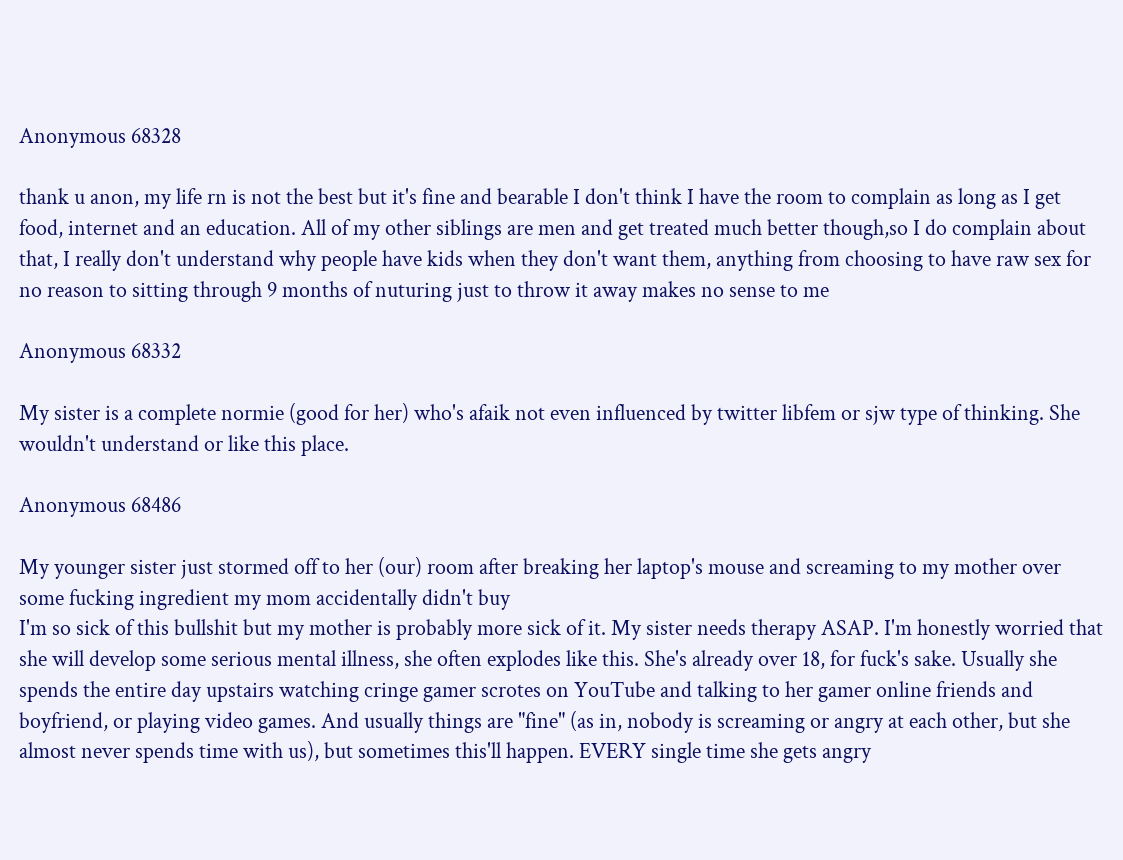Anonymous 68328

thank u anon, my life rn is not the best but it's fine and bearable I don't think I have the room to complain as long as I get food, internet and an education. All of my other siblings are men and get treated much better though,so I do complain about that, I really don't understand why people have kids when they don't want them, anything from choosing to have raw sex for no reason to sitting through 9 months of nuturing just to throw it away makes no sense to me

Anonymous 68332

My sister is a complete normie (good for her) who's afaik not even influenced by twitter libfem or sjw type of thinking. She wouldn't understand or like this place.

Anonymous 68486

My younger sister just stormed off to her (our) room after breaking her laptop's mouse and screaming to my mother over some fucking ingredient my mom accidentally didn't buy
I'm so sick of this bullshit but my mother is probably more sick of it. My sister needs therapy ASAP. I'm honestly worried that she will develop some serious mental illness, she often explodes like this. She's already over 18, for fuck's sake. Usually she spends the entire day upstairs watching cringe gamer scrotes on YouTube and talking to her gamer online friends and boyfriend, or playing video games. And usually things are "fine" (as in, nobody is screaming or angry at each other, but she almost never spends time with us), but sometimes this'll happen. EVERY single time she gets angry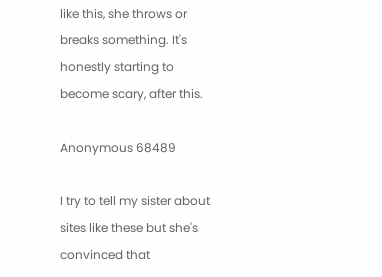like this, she throws or breaks something. It's honestly starting to become scary, after this.

Anonymous 68489

I try to tell my sister about sites like these but she's convinced that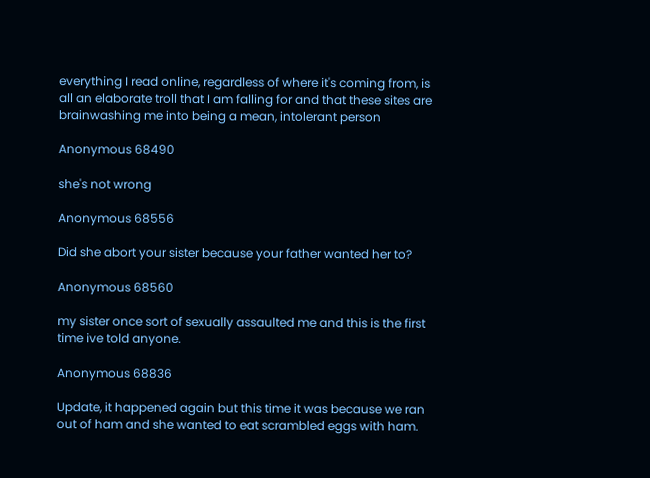everything I read online, regardless of where it's coming from, is all an elaborate troll that I am falling for and that these sites are brainwashing me into being a mean, intolerant person

Anonymous 68490

she's not wrong

Anonymous 68556

Did she abort your sister because your father wanted her to?

Anonymous 68560

my sister once sort of sexually assaulted me and this is the first time ive told anyone.

Anonymous 68836

Update, it happened again but this time it was because we ran out of ham and she wanted to eat scrambled eggs with ham.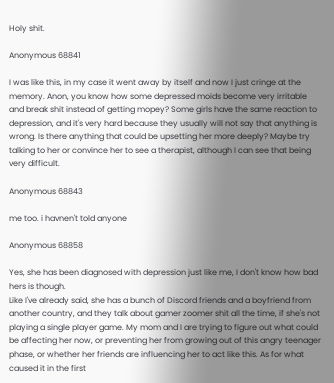Holy shit.

Anonymous 68841

I was like this, in my case it went away by itself and now I just cringe at the memory. Anon, you know how some depressed moids become very irritable and break shit instead of getting mopey? Some girls have the same reaction to depression, and it's very hard because they usually will not say that anything is wrong. Is there anything that could be upsetting her more deeply? Maybe try talking to her or convince her to see a therapist, although I can see that being very difficult.

Anonymous 68843

me too. i havnen't told anyone

Anonymous 68858

Yes, she has been diagnosed with depression just like me, I don't know how bad hers is though.
Like I've already said, she has a bunch of Discord friends and a boyfriend from another country, and they talk about gamer zoomer shit all the time, if she's not playing a single player game. My mom and I are trying to figure out what could be affecting her now, or preventing her from growing out of this angry teenager phase, or whether her friends are influencing her to act like this. As for what caused it in the first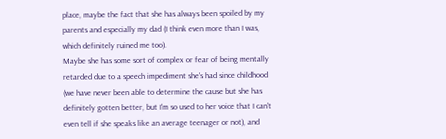place, maybe the fact that she has always been spoiled by my parents and especially my dad (I think even more than I was, which definitely ruined me too).
Maybe she has some sort of complex or fear of being mentally retarded due to a speech impediment she's had since childhood (we have never been able to determine the cause but she has definitely gotten better, but I'm so used to her voice that I can't even tell if she speaks like an average teenager or not), and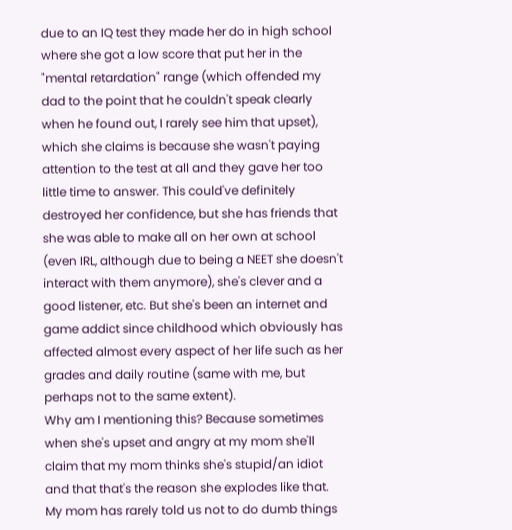due to an IQ test they made her do in high school where she got a low score that put her in the "mental retardation" range (which offended my dad to the point that he couldn't speak clearly when he found out, I rarely see him that upset), which she claims is because she wasn't paying attention to the test at all and they gave her too little time to answer. This could've definitely destroyed her confidence, but she has friends that she was able to make all on her own at school (even IRL, although due to being a NEET she doesn't interact with them anymore), she's clever and a good listener, etc. But she's been an internet and game addict since childhood which obviously has affected almost every aspect of her life such as her grades and daily routine (same with me, but perhaps not to the same extent).
Why am I mentioning this? Because sometimes when she's upset and angry at my mom she'll claim that my mom thinks she's stupid/an idiot and that that's the reason she explodes like that. My mom has rarely told us not to do dumb things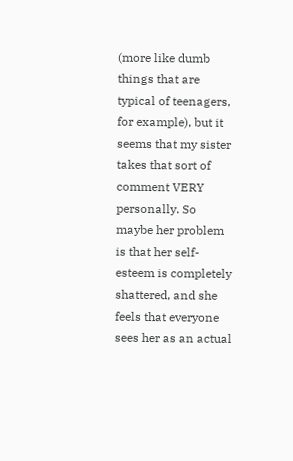(more like dumb things that are typical of teenagers, for example), but it seems that my sister takes that sort of comment VERY personally. So maybe her problem is that her self-esteem is completely shattered, and she feels that everyone sees her as an actual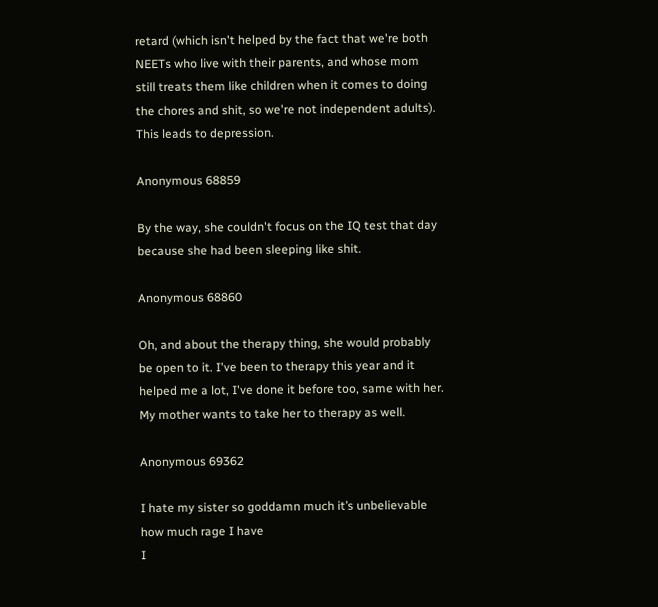retard (which isn't helped by the fact that we're both NEETs who live with their parents, and whose mom still treats them like children when it comes to doing the chores and shit, so we're not independent adults). This leads to depression.

Anonymous 68859

By the way, she couldn't focus on the IQ test that day because she had been sleeping like shit.

Anonymous 68860

Oh, and about the therapy thing, she would probably be open to it. I've been to therapy this year and it helped me a lot, I've done it before too, same with her. My mother wants to take her to therapy as well.

Anonymous 69362

I hate my sister so goddamn much it’s unbelievable how much rage I have
I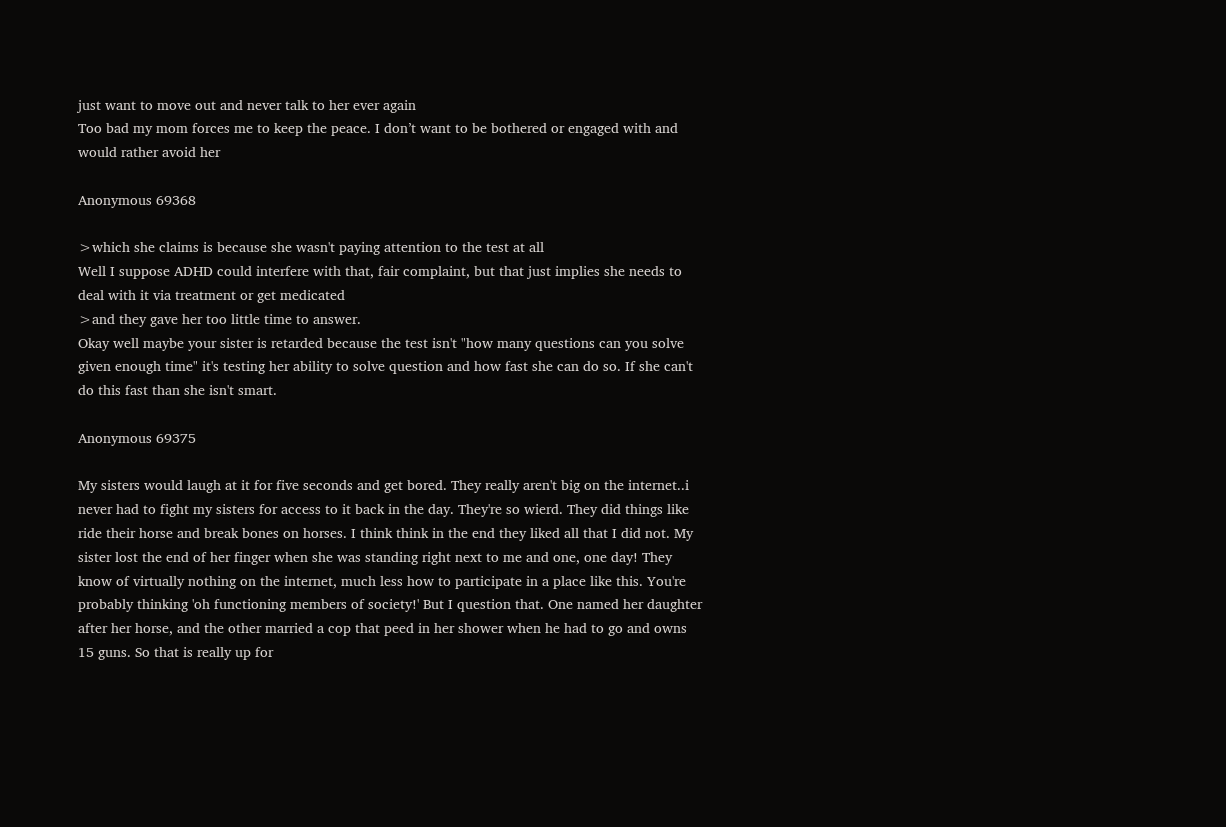just want to move out and never talk to her ever again
Too bad my mom forces me to keep the peace. I don’t want to be bothered or engaged with and would rather avoid her

Anonymous 69368

>which she claims is because she wasn't paying attention to the test at all
Well I suppose ADHD could interfere with that, fair complaint, but that just implies she needs to deal with it via treatment or get medicated
>and they gave her too little time to answer.
Okay well maybe your sister is retarded because the test isn't "how many questions can you solve given enough time" it's testing her ability to solve question and how fast she can do so. If she can't do this fast than she isn't smart.

Anonymous 69375

My sisters would laugh at it for five seconds and get bored. They really aren't big on the internet..i never had to fight my sisters for access to it back in the day. They're so wierd. They did things like ride their horse and break bones on horses. I think think in the end they liked all that I did not. My sister lost the end of her finger when she was standing right next to me and one, one day! They know of virtually nothing on the internet, much less how to participate in a place like this. You're probably thinking 'oh functioning members of society!' But I question that. One named her daughter after her horse, and the other married a cop that peed in her shower when he had to go and owns 15 guns. So that is really up for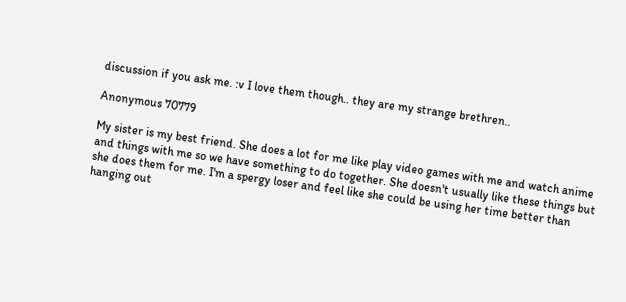discussion if you ask me. :v I love them though.. they are my strange brethren..

Anonymous 70779

My sister is my best friend. She does a lot for me like play video games with me and watch anime and things with me so we have something to do together. She doesn't usually like these things but she does them for me. I'm a spergy loser and feel like she could be using her time better than hanging out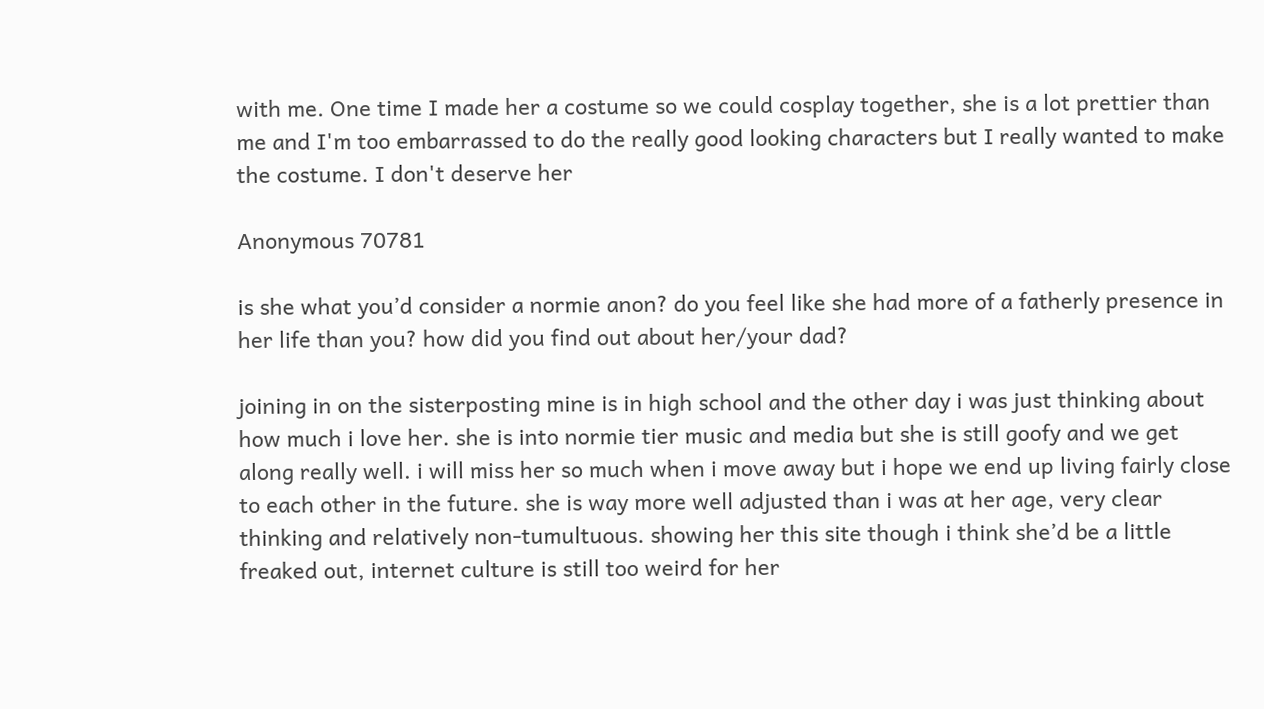with me. One time I made her a costume so we could cosplay together, she is a lot prettier than me and I'm too embarrassed to do the really good looking characters but I really wanted to make the costume. I don't deserve her

Anonymous 70781

is she what you’d consider a normie anon? do you feel like she had more of a fatherly presence in her life than you? how did you find out about her/your dad?

joining in on the sisterposting mine is in high school and the other day i was just thinking about how much i love her. she is into normie tier music and media but she is still goofy and we get along really well. i will miss her so much when i move away but i hope we end up living fairly close to each other in the future. she is way more well adjusted than i was at her age, very clear thinking and relatively non-tumultuous. showing her this site though i think she’d be a little freaked out, internet culture is still too weird for her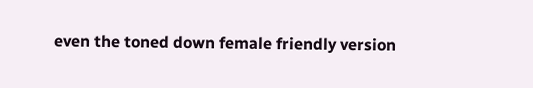even the toned down female friendly version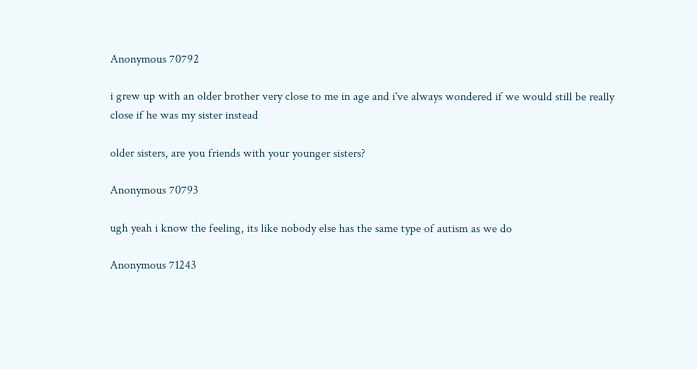Anonymous 70792

i grew up with an older brother very close to me in age and i've always wondered if we would still be really close if he was my sister instead

older sisters, are you friends with your younger sisters?

Anonymous 70793

ugh yeah i know the feeling, its like nobody else has the same type of autism as we do

Anonymous 71243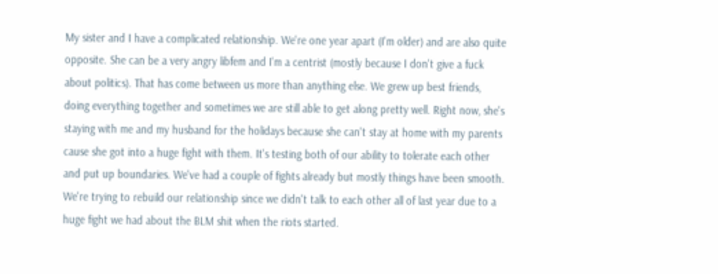My sister and I have a complicated relationship. We're one year apart (I'm older) and are also quite opposite. She can be a very angry libfem and I'm a centrist (mostly because I don't give a fuck about politics). That has come between us more than anything else. We grew up best friends, doing everything together and sometimes we are still able to get along pretty well. Right now, she's staying with me and my husband for the holidays because she can't stay at home with my parents cause she got into a huge fight with them. It's testing both of our ability to tolerate each other and put up boundaries. We've had a couple of fights already but mostly things have been smooth. We're trying to rebuild our relationship since we didn't talk to each other all of last year due to a huge fight we had about the BLM shit when the riots started.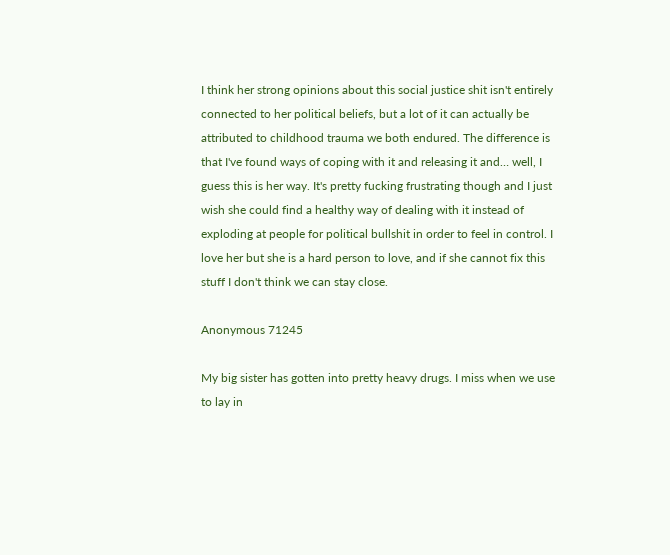I think her strong opinions about this social justice shit isn't entirely connected to her political beliefs, but a lot of it can actually be attributed to childhood trauma we both endured. The difference is that I've found ways of coping with it and releasing it and… well, I guess this is her way. It's pretty fucking frustrating though and I just wish she could find a healthy way of dealing with it instead of exploding at people for political bullshit in order to feel in control. I love her but she is a hard person to love, and if she cannot fix this stuff I don't think we can stay close.

Anonymous 71245

My big sister has gotten into pretty heavy drugs. I miss when we use to lay in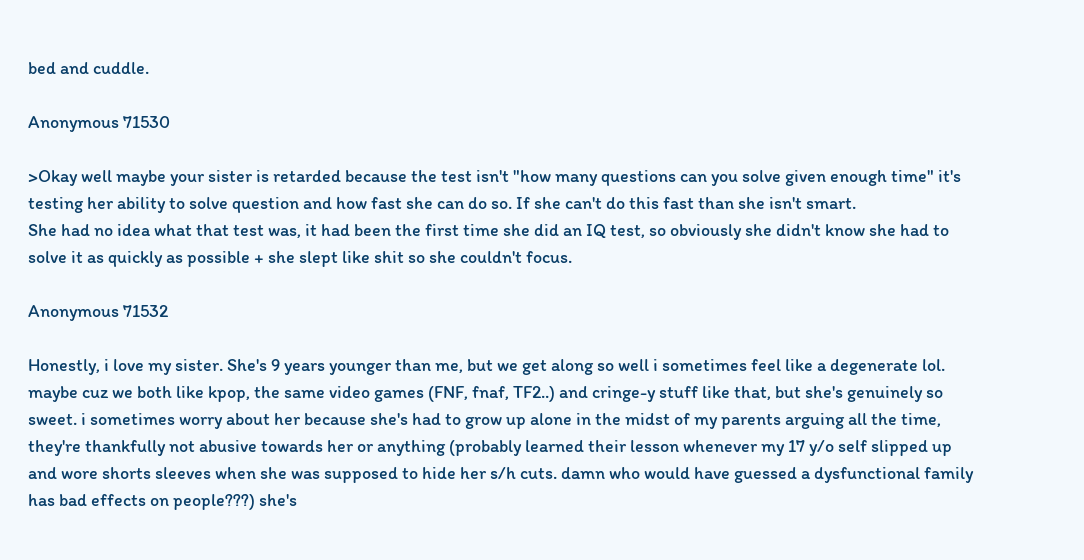bed and cuddle.

Anonymous 71530

>Okay well maybe your sister is retarded because the test isn't "how many questions can you solve given enough time" it's testing her ability to solve question and how fast she can do so. If she can't do this fast than she isn't smart.
She had no idea what that test was, it had been the first time she did an IQ test, so obviously she didn't know she had to solve it as quickly as possible + she slept like shit so she couldn't focus.

Anonymous 71532

Honestly, i love my sister. She's 9 years younger than me, but we get along so well i sometimes feel like a degenerate lol. maybe cuz we both like kpop, the same video games (FNF, fnaf, TF2..) and cringe-y stuff like that, but she's genuinely so sweet. i sometimes worry about her because she's had to grow up alone in the midst of my parents arguing all the time, they're thankfully not abusive towards her or anything (probably learned their lesson whenever my 17 y/o self slipped up and wore shorts sleeves when she was supposed to hide her s/h cuts. damn who would have guessed a dysfunctional family has bad effects on people???) she's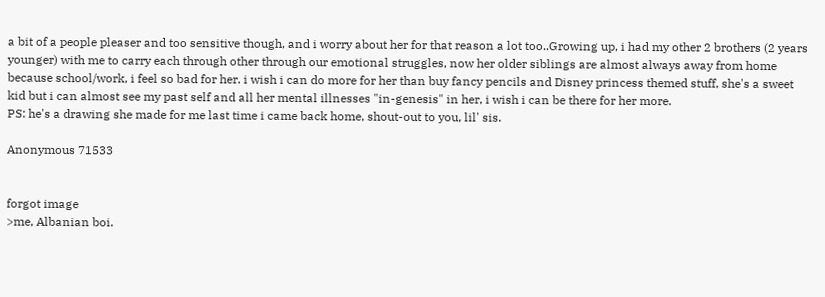a bit of a people pleaser and too sensitive though, and i worry about her for that reason a lot too..Growing up, i had my other 2 brothers (2 years younger) with me to carry each through other through our emotional struggles, now her older siblings are almost always away from home because school/work, i feel so bad for her. i wish i can do more for her than buy fancy pencils and Disney princess themed stuff, she's a sweet kid but i can almost see my past self and all her mental illnesses "in-genesis" in her, i wish i can be there for her more.
PS: he's a drawing she made for me last time i came back home, shout-out to you, lil' sis.

Anonymous 71533


forgot image
>me, Albanian boi.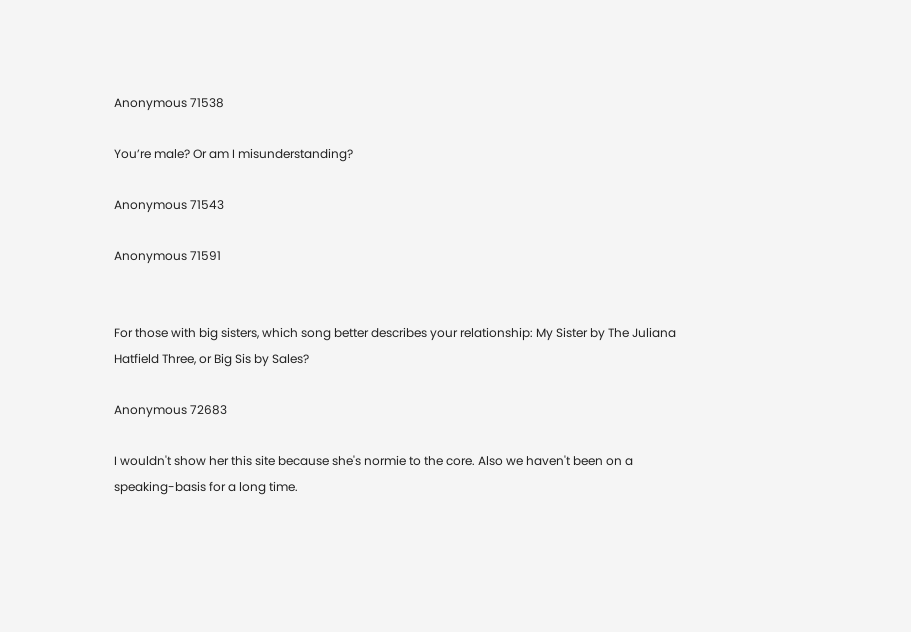Anonymous 71538

You’re male? Or am I misunderstanding?

Anonymous 71543

Anonymous 71591


For those with big sisters, which song better describes your relationship: My Sister by The Juliana Hatfield Three, or Big Sis by Sales?

Anonymous 72683

I wouldn't show her this site because she's normie to the core. Also we haven't been on a speaking-basis for a long time.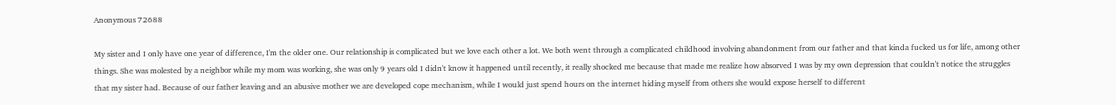Anonymous 72688

My sister and I only have one year of difference, I'm the older one. Our relationship is complicated but we love each other a lot. We both went through a complicated childhood involving abandonment from our father and that kinda fucked us for life, among other things. She was molested by a neighbor while my mom was working, she was only 9 years old I didn't know it happened until recently, it really shocked me because that made me realize how absorved I was by my own depression that couldn't notice the struggles that my sister had. Because of our father leaving and an abusive mother we are developed cope mechanism, while I would just spend hours on the internet hiding myself from others she would expose herself to different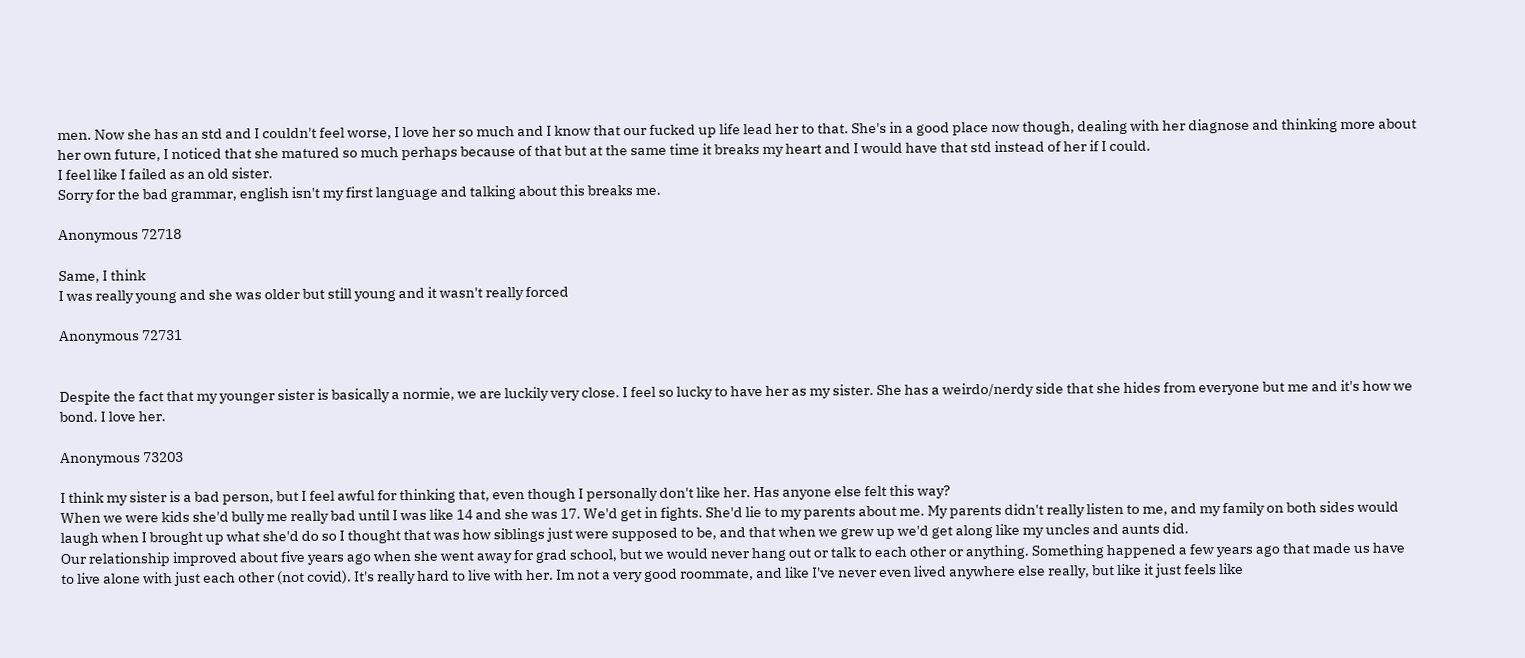men. Now she has an std and I couldn't feel worse, I love her so much and I know that our fucked up life lead her to that. She's in a good place now though, dealing with her diagnose and thinking more about her own future, I noticed that she matured so much perhaps because of that but at the same time it breaks my heart and I would have that std instead of her if I could.
I feel like I failed as an old sister.
Sorry for the bad grammar, english isn't my first language and talking about this breaks me.

Anonymous 72718

Same, I think
I was really young and she was older but still young and it wasn't really forced

Anonymous 72731


Despite the fact that my younger sister is basically a normie, we are luckily very close. I feel so lucky to have her as my sister. She has a weirdo/nerdy side that she hides from everyone but me and it's how we bond. I love her.

Anonymous 73203

I think my sister is a bad person, but I feel awful for thinking that, even though I personally don't like her. Has anyone else felt this way?
When we were kids she'd bully me really bad until I was like 14 and she was 17. We'd get in fights. She'd lie to my parents about me. My parents didn't really listen to me, and my family on both sides would laugh when I brought up what she'd do so I thought that was how siblings just were supposed to be, and that when we grew up we'd get along like my uncles and aunts did.
Our relationship improved about five years ago when she went away for grad school, but we would never hang out or talk to each other or anything. Something happened a few years ago that made us have to live alone with just each other (not covid). It's really hard to live with her. Im not a very good roommate, and like I've never even lived anywhere else really, but like it just feels like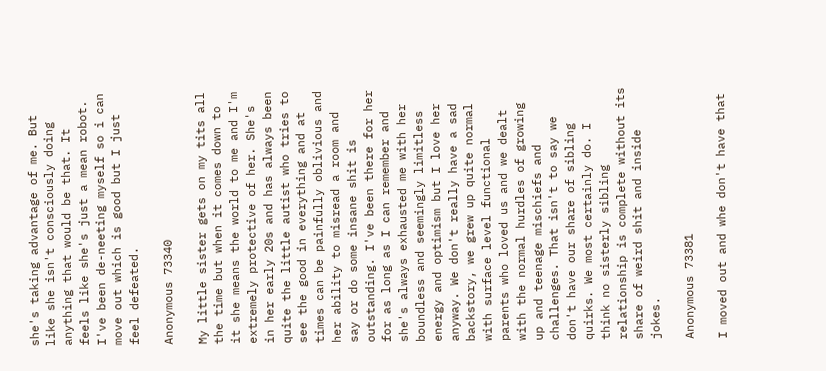she's taking advantage of me. But like she isn't consciously doing anything that would be that. It feels like she's just a mean robot. I've been de-neeting myself so i can move out which is good but I just feel defeated.

Anonymous 73340

My little sister gets on my tits all the time but when it comes down to it she means the world to me and I'm extremely protective of her. She's in her early 20s and has always been quite the little autist who tries to see the good in everything and at times can be painfully oblivious and her ability to misread a room and say or do some insane shit is outstanding. I've been there for her for as long as I can remember and she's always exhausted me with her boundless and seemingly limitless energy and optimism but I love her anyway. We don't really have a sad backstory, we grew up quite normal with surface level functional parents who loved us and we dealt with the normal hurdles of growing up and teenage mischiefs and challenges. That isn't to say we don't have our share of sibling quirks. We most certainly do. I think no sisterly sibling relationship is complete without its share of weird shit and inside jokes.

Anonymous 73381

I moved out and whe don't have that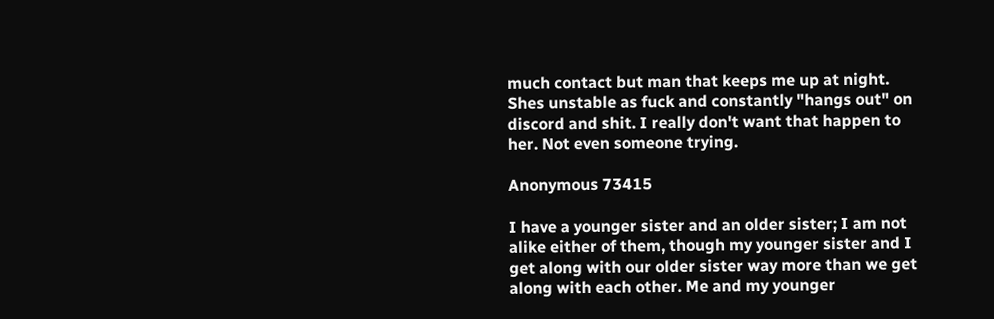much contact but man that keeps me up at night.
Shes unstable as fuck and constantly "hangs out" on discord and shit. I really don't want that happen to her. Not even someone trying.

Anonymous 73415

I have a younger sister and an older sister; I am not alike either of them, though my younger sister and I get along with our older sister way more than we get along with each other. Me and my younger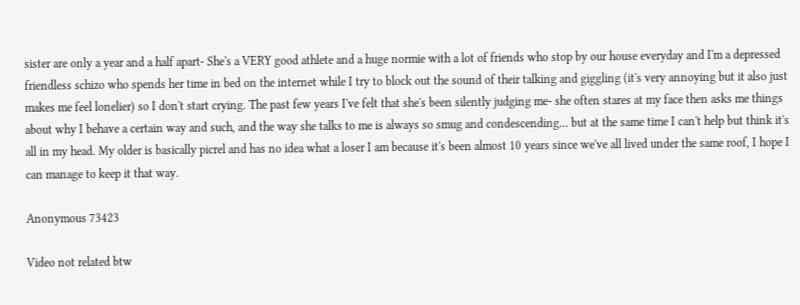sister are only a year and a half apart- She's a VERY good athlete and a huge normie with a lot of friends who stop by our house everyday and I'm a depressed friendless schizo who spends her time in bed on the internet while I try to block out the sound of their talking and giggling (it's very annoying but it also just makes me feel lonelier) so I don't start crying. The past few years I've felt that she's been silently judging me- she often stares at my face then asks me things about why I behave a certain way and such, and the way she talks to me is always so smug and condescending… but at the same time I can't help but think it's all in my head. My older is basically picrel and has no idea what a loser I am because it's been almost 10 years since we've all lived under the same roof, I hope I can manage to keep it that way.

Anonymous 73423

Video not related btw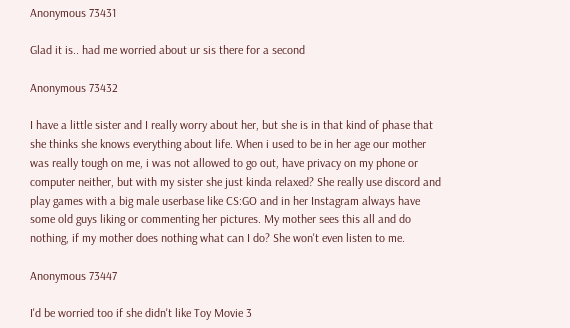Anonymous 73431

Glad it is.. had me worried about ur sis there for a second

Anonymous 73432

I have a little sister and I really worry about her, but she is in that kind of phase that she thinks she knows everything about life. When i used to be in her age our mother was really tough on me, i was not allowed to go out, have privacy on my phone or computer neither, but with my sister she just kinda relaxed? She really use discord and play games with a big male userbase like CS:GO and in her Instagram always have some old guys liking or commenting her pictures. My mother sees this all and do nothing, if my mother does nothing what can I do? She won't even listen to me.

Anonymous 73447

I'd be worried too if she didn't like Toy Movie 3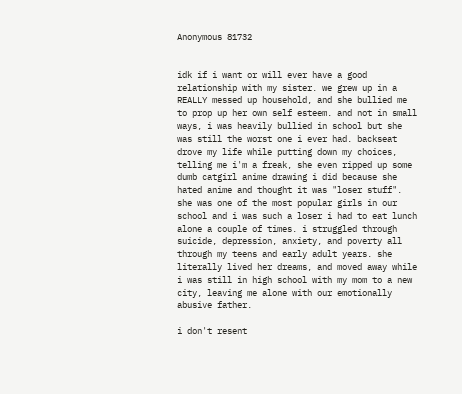Anonymous 81732


idk if i want or will ever have a good relationship with my sister. we grew up in a REALLY messed up household, and she bullied me to prop up her own self esteem. and not in small ways, i was heavily bullied in school but she was still the worst one i ever had. backseat drove my life while putting down my choices, telling me i'm a freak, she even ripped up some dumb catgirl anime drawing i did because she hated anime and thought it was "loser stuff". she was one of the most popular girls in our school and i was such a loser i had to eat lunch alone a couple of times. i struggled through suicide, depression, anxiety, and poverty all through my teens and early adult years. she literally lived her dreams, and moved away while i was still in high school with my mom to a new city, leaving me alone with our emotionally abusive father.

i don't resent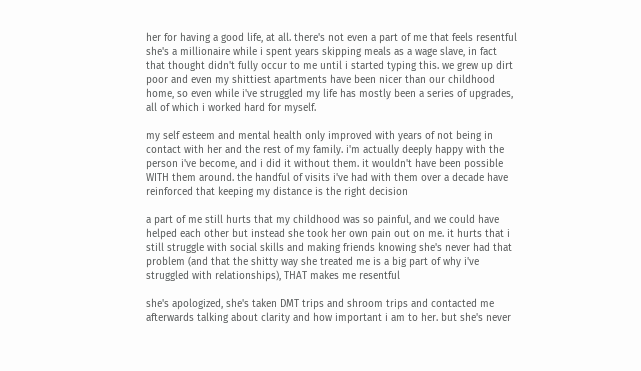her for having a good life, at all. there's not even a part of me that feels resentful she's a millionaire while i spent years skipping meals as a wage slave, in fact that thought didn't fully occur to me until i started typing this. we grew up dirt poor and even my shittiest apartments have been nicer than our childhood home, so even while i've struggled my life has mostly been a series of upgrades, all of which i worked hard for myself.

my self esteem and mental health only improved with years of not being in contact with her and the rest of my family. i'm actually deeply happy with the person i've become, and i did it without them. it wouldn't have been possible WITH them around. the handful of visits i've had with them over a decade have reinforced that keeping my distance is the right decision

a part of me still hurts that my childhood was so painful, and we could have helped each other but instead she took her own pain out on me. it hurts that i still struggle with social skills and making friends knowing she's never had that problem (and that the shitty way she treated me is a big part of why i've struggled with relationships), THAT makes me resentful

she's apologized, she's taken DMT trips and shroom trips and contacted me afterwards talking about clarity and how important i am to her. but she's never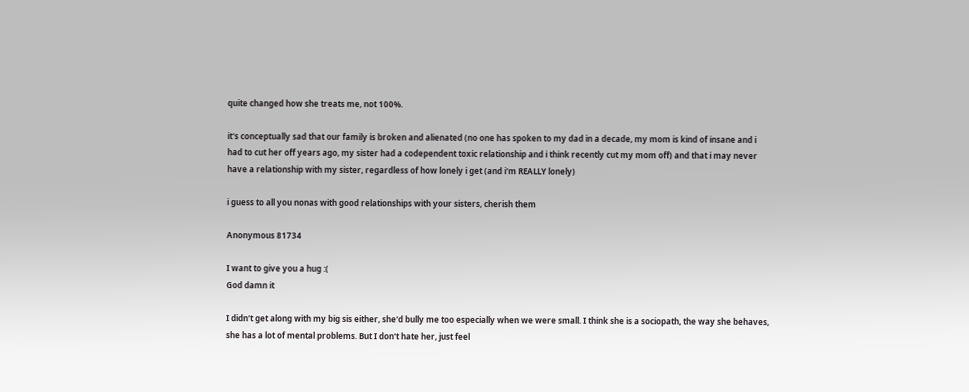quite changed how she treats me, not 100%.

it's conceptually sad that our family is broken and alienated (no one has spoken to my dad in a decade, my mom is kind of insane and i had to cut her off years ago, my sister had a codependent toxic relationship and i think recently cut my mom off) and that i may never have a relationship with my sister, regardless of how lonely i get (and i'm REALLY lonely)

i guess to all you nonas with good relationships with your sisters, cherish them

Anonymous 81734

I want to give you a hug :(
God damn it

I didn't get along with my big sis either, she'd bully me too especially when we were small. I think she is a sociopath, the way she behaves, she has a lot of mental problems. But I don't hate her, just feel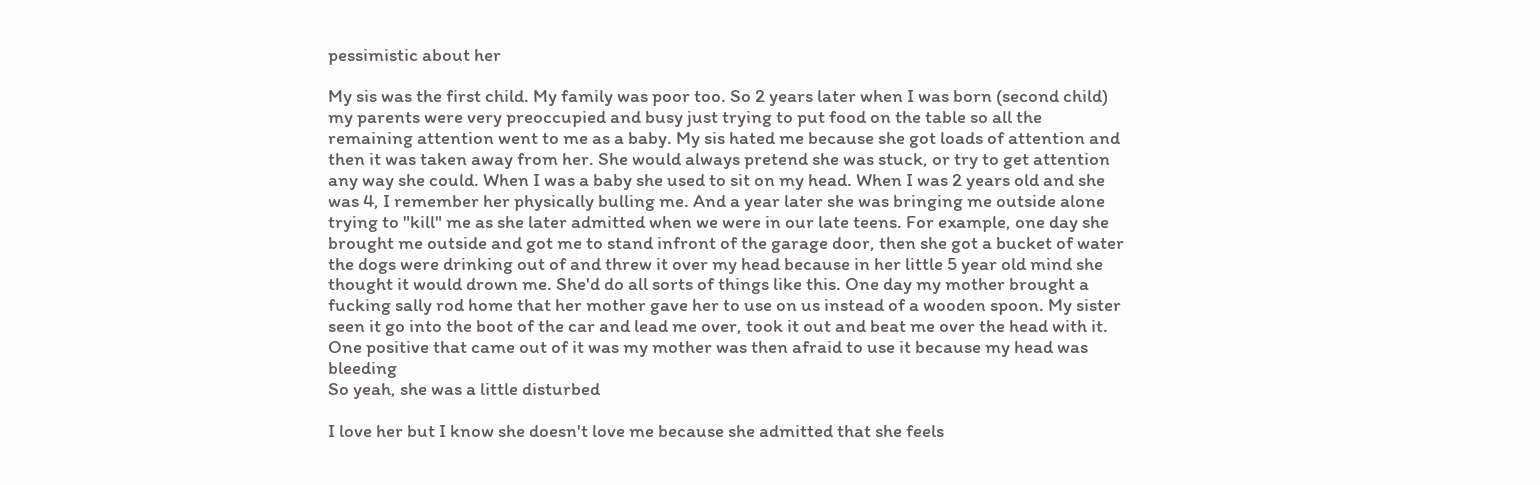pessimistic about her

My sis was the first child. My family was poor too. So 2 years later when I was born (second child) my parents were very preoccupied and busy just trying to put food on the table so all the remaining attention went to me as a baby. My sis hated me because she got loads of attention and then it was taken away from her. She would always pretend she was stuck, or try to get attention any way she could. When I was a baby she used to sit on my head. When I was 2 years old and she was 4, I remember her physically bulling me. And a year later she was bringing me outside alone trying to "kill" me as she later admitted when we were in our late teens. For example, one day she brought me outside and got me to stand infront of the garage door, then she got a bucket of water the dogs were drinking out of and threw it over my head because in her little 5 year old mind she thought it would drown me. She'd do all sorts of things like this. One day my mother brought a fucking sally rod home that her mother gave her to use on us instead of a wooden spoon. My sister seen it go into the boot of the car and lead me over, took it out and beat me over the head with it. One positive that came out of it was my mother was then afraid to use it because my head was bleeding
So yeah, she was a little disturbed

I love her but I know she doesn't love me because she admitted that she feels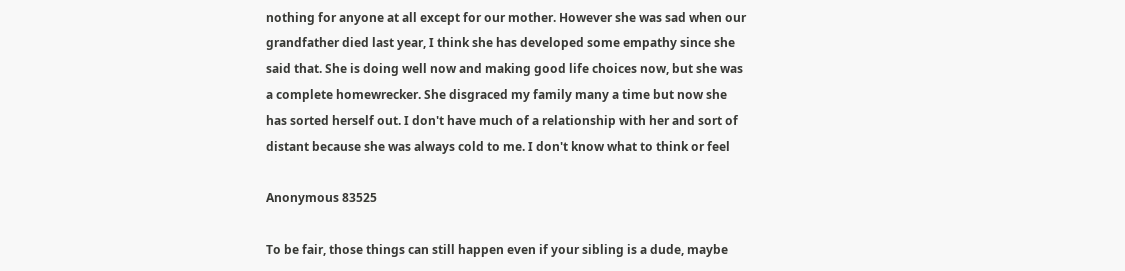nothing for anyone at all except for our mother. However she was sad when our grandfather died last year, I think she has developed some empathy since she said that. She is doing well now and making good life choices now, but she was a complete homewrecker. She disgraced my family many a time but now she has sorted herself out. I don't have much of a relationship with her and sort of distant because she was always cold to me. I don't know what to think or feel

Anonymous 83525

To be fair, those things can still happen even if your sibling is a dude, maybe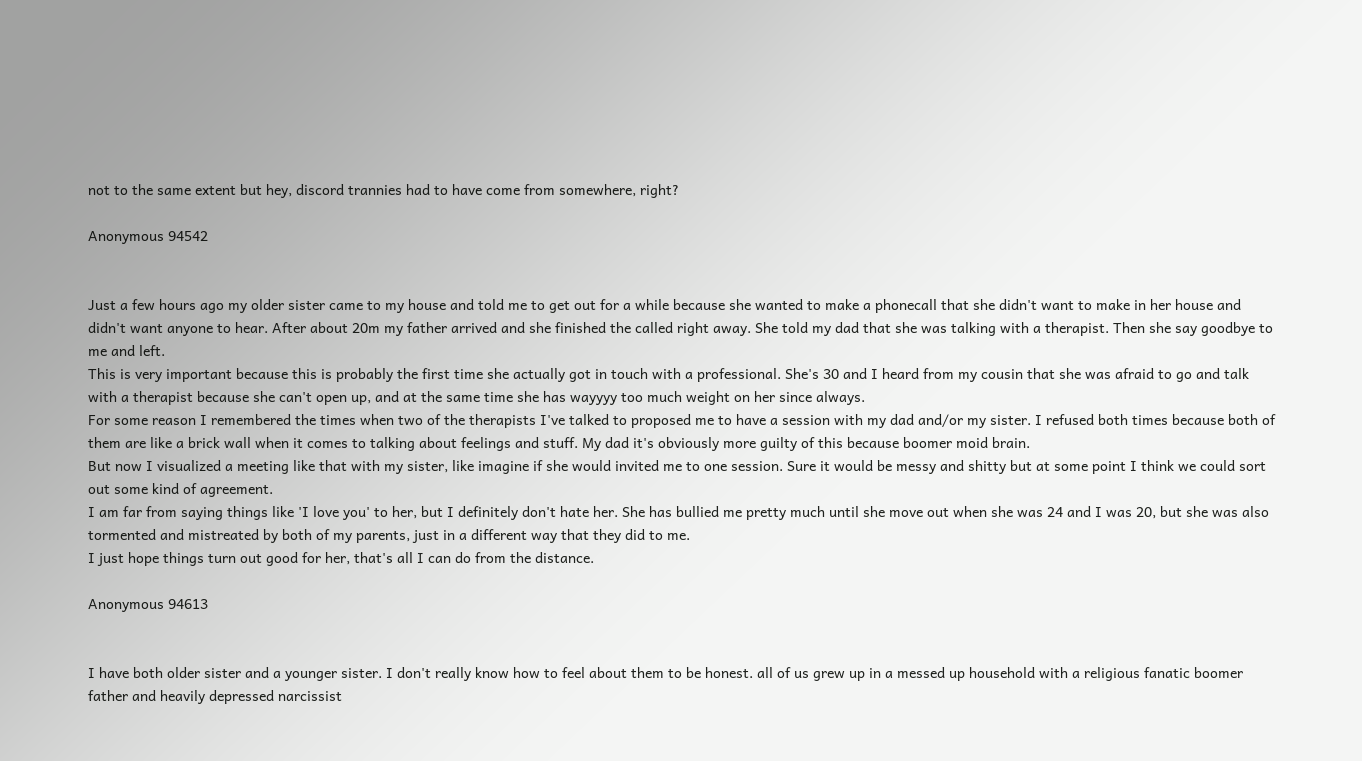not to the same extent but hey, discord trannies had to have come from somewhere, right?

Anonymous 94542


Just a few hours ago my older sister came to my house and told me to get out for a while because she wanted to make a phonecall that she didn't want to make in her house and didn't want anyone to hear. After about 20m my father arrived and she finished the called right away. She told my dad that she was talking with a therapist. Then she say goodbye to me and left.
This is very important because this is probably the first time she actually got in touch with a professional. She's 30 and I heard from my cousin that she was afraid to go and talk with a therapist because she can't open up, and at the same time she has wayyyy too much weight on her since always.
For some reason I remembered the times when two of the therapists I've talked to proposed me to have a session with my dad and/or my sister. I refused both times because both of them are like a brick wall when it comes to talking about feelings and stuff. My dad it's obviously more guilty of this because boomer moid brain.
But now I visualized a meeting like that with my sister, like imagine if she would invited me to one session. Sure it would be messy and shitty but at some point I think we could sort out some kind of agreement.
I am far from saying things like 'I love you' to her, but I definitely don't hate her. She has bullied me pretty much until she move out when she was 24 and I was 20, but she was also tormented and mistreated by both of my parents, just in a different way that they did to me.
I just hope things turn out good for her, that's all I can do from the distance.

Anonymous 94613


I have both older sister and a younger sister. I don't really know how to feel about them to be honest. all of us grew up in a messed up household with a religious fanatic boomer father and heavily depressed narcissist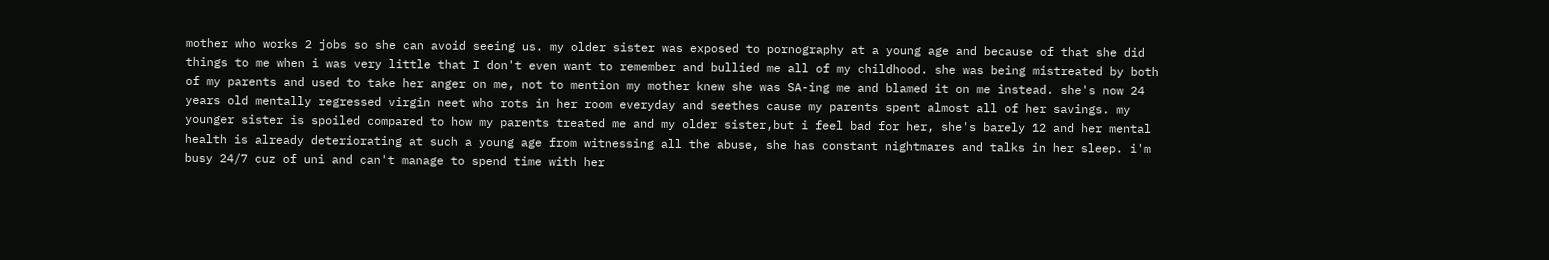mother who works 2 jobs so she can avoid seeing us. my older sister was exposed to pornography at a young age and because of that she did things to me when i was very little that I don't even want to remember and bullied me all of my childhood. she was being mistreated by both of my parents and used to take her anger on me, not to mention my mother knew she was SA-ing me and blamed it on me instead. she's now 24 years old mentally regressed virgin neet who rots in her room everyday and seethes cause my parents spent almost all of her savings. my younger sister is spoiled compared to how my parents treated me and my older sister,but i feel bad for her, she's barely 12 and her mental health is already deteriorating at such a young age from witnessing all the abuse, she has constant nightmares and talks in her sleep. i'm busy 24/7 cuz of uni and can't manage to spend time with her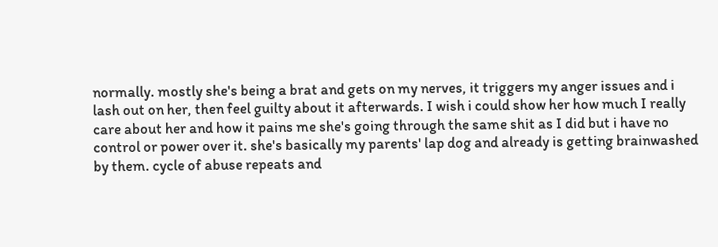normally. mostly she's being a brat and gets on my nerves, it triggers my anger issues and i lash out on her, then feel guilty about it afterwards. I wish i could show her how much I really care about her and how it pains me she's going through the same shit as I did but i have no control or power over it. she's basically my parents' lap dog and already is getting brainwashed by them. cycle of abuse repeats and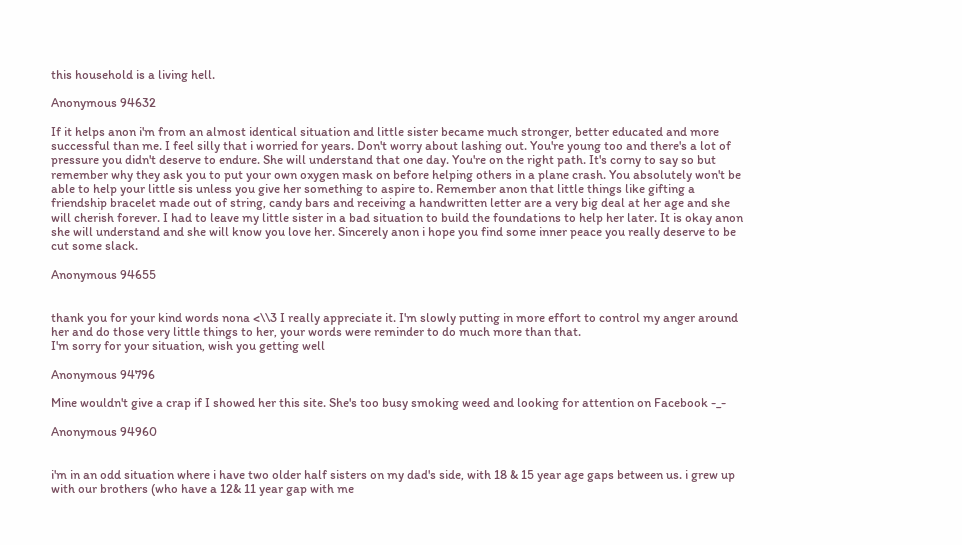this household is a living hell.

Anonymous 94632

If it helps anon i'm from an almost identical situation and little sister became much stronger, better educated and more successful than me. I feel silly that i worried for years. Don't worry about lashing out. You're young too and there's a lot of pressure you didn't deserve to endure. She will understand that one day. You're on the right path. It's corny to say so but remember why they ask you to put your own oxygen mask on before helping others in a plane crash. You absolutely won't be able to help your little sis unless you give her something to aspire to. Remember anon that little things like gifting a friendship bracelet made out of string, candy bars and receiving a handwritten letter are a very big deal at her age and she will cherish forever. I had to leave my little sister in a bad situation to build the foundations to help her later. It is okay anon she will understand and she will know you love her. Sincerely anon i hope you find some inner peace you really deserve to be cut some slack.

Anonymous 94655


thank you for your kind words nona <\\3 I really appreciate it. I'm slowly putting in more effort to control my anger around her and do those very little things to her, your words were reminder to do much more than that.
I'm sorry for your situation, wish you getting well

Anonymous 94796

Mine wouldn't give a crap if I showed her this site. She's too busy smoking weed and looking for attention on Facebook -_-

Anonymous 94960


i'm in an odd situation where i have two older half sisters on my dad's side, with 18 & 15 year age gaps between us. i grew up with our brothers (who have a 12& 11 year gap with me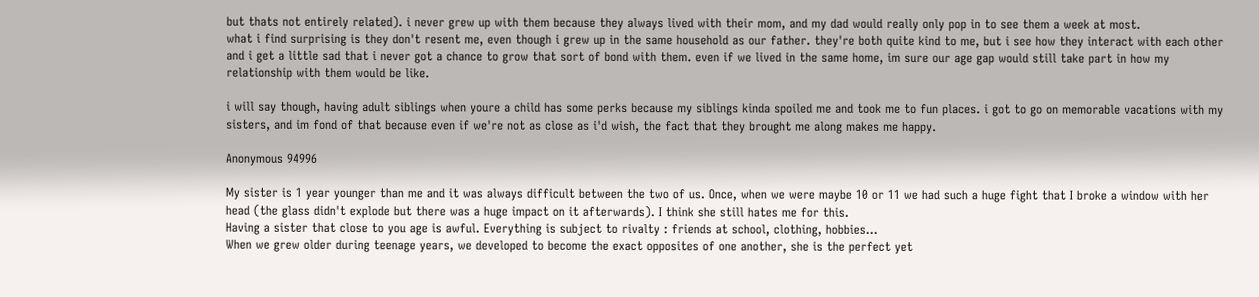but thats not entirely related). i never grew up with them because they always lived with their mom, and my dad would really only pop in to see them a week at most.
what i find surprising is they don't resent me, even though i grew up in the same household as our father. they're both quite kind to me, but i see how they interact with each other and i get a little sad that i never got a chance to grow that sort of bond with them. even if we lived in the same home, im sure our age gap would still take part in how my relationship with them would be like.

i will say though, having adult siblings when youre a child has some perks because my siblings kinda spoiled me and took me to fun places. i got to go on memorable vacations with my sisters, and im fond of that because even if we're not as close as i'd wish, the fact that they brought me along makes me happy.

Anonymous 94996

My sister is 1 year younger than me and it was always difficult between the two of us. Once, when we were maybe 10 or 11 we had such a huge fight that I broke a window with her head (the glass didn't explode but there was a huge impact on it afterwards). I think she still hates me for this.
Having a sister that close to you age is awful. Everything is subject to rivalty : friends at school, clothing, hobbies…
When we grew older during teenage years, we developed to become the exact opposites of one another, she is the perfect yet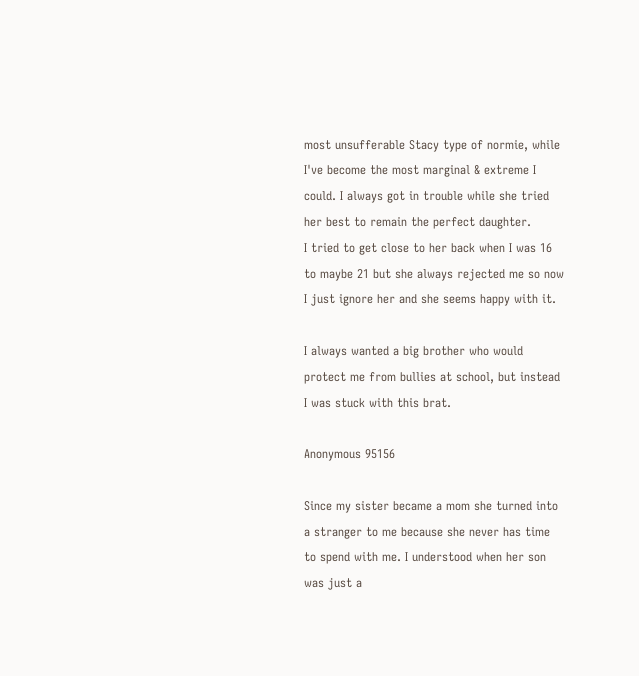most unsufferable Stacy type of normie, while I've become the most marginal & extreme I could. I always got in trouble while she tried her best to remain the perfect daughter.
I tried to get close to her back when I was 16 to maybe 21 but she always rejected me so now I just ignore her and she seems happy with it.

I always wanted a big brother who would protect me from bullies at school, but instead I was stuck with this brat.

Anonymous 95156

Since my sister became a mom she turned into a stranger to me because she never has time to spend with me. I understood when her son was just a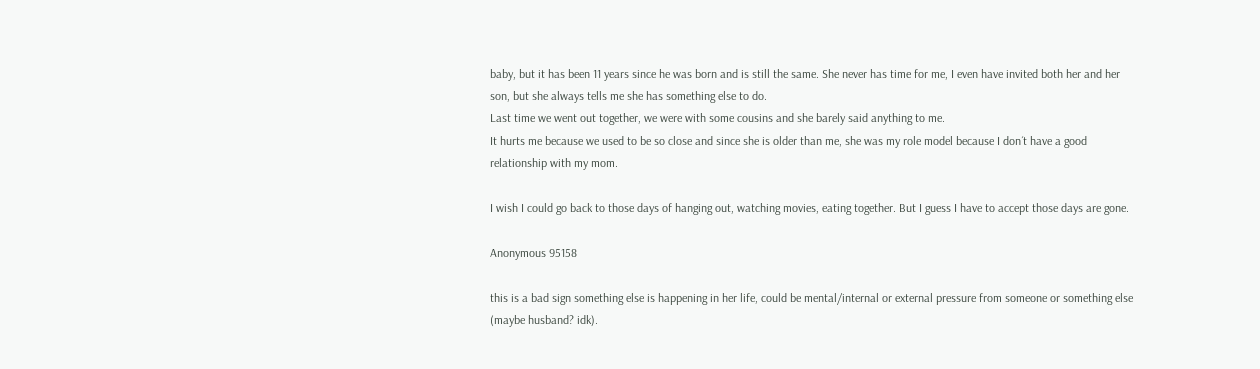baby, but it has been 11 years since he was born and is still the same. She never has time for me, I even have invited both her and her son, but she always tells me she has something else to do.
Last time we went out together, we were with some cousins and she barely said anything to me.
It hurts me because we used to be so close and since she is older than me, she was my role model because I don´t have a good relationship with my mom.

I wish I could go back to those days of hanging out, watching movies, eating together. But I guess I have to accept those days are gone.

Anonymous 95158

this is a bad sign something else is happening in her life, could be mental/internal or external pressure from someone or something else (maybe husband? idk).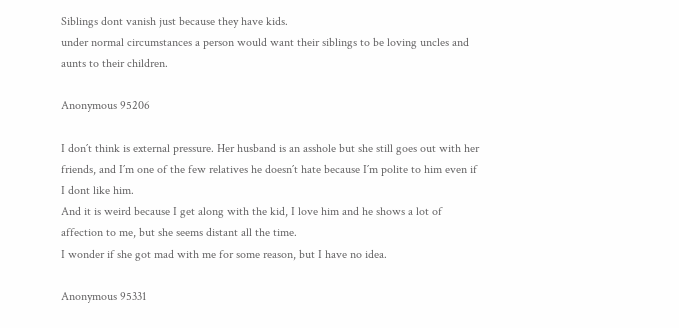Siblings dont vanish just because they have kids.
under normal circumstances a person would want their siblings to be loving uncles and aunts to their children.

Anonymous 95206

I don´t think is external pressure. Her husband is an asshole but she still goes out with her friends, and I´m one of the few relatives he doesn´t hate because I´m polite to him even if I dont like him.
And it is weird because I get along with the kid, I love him and he shows a lot of affection to me, but she seems distant all the time.
I wonder if she got mad with me for some reason, but I have no idea.

Anonymous 95331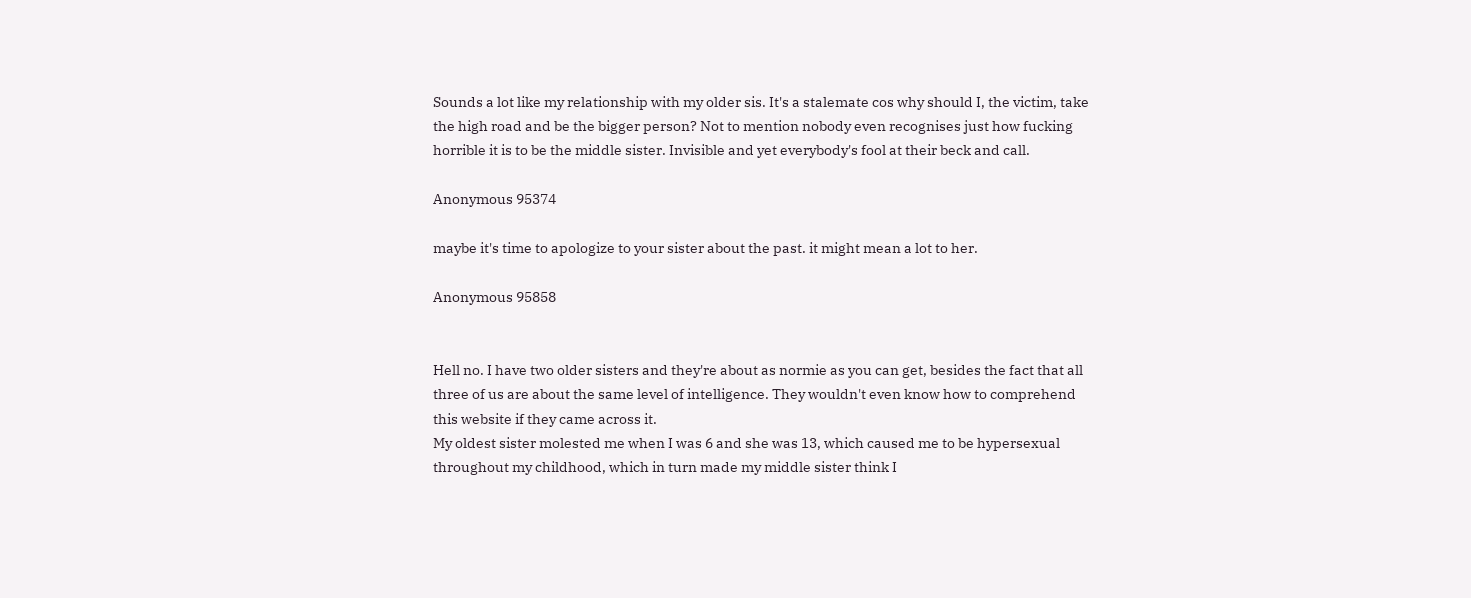Sounds a lot like my relationship with my older sis. It's a stalemate cos why should I, the victim, take the high road and be the bigger person? Not to mention nobody even recognises just how fucking horrible it is to be the middle sister. Invisible and yet everybody's fool at their beck and call.

Anonymous 95374

maybe it's time to apologize to your sister about the past. it might mean a lot to her.

Anonymous 95858


Hell no. I have two older sisters and they're about as normie as you can get, besides the fact that all three of us are about the same level of intelligence. They wouldn't even know how to comprehend this website if they came across it.
My oldest sister molested me when I was 6 and she was 13, which caused me to be hypersexual throughout my childhood, which in turn made my middle sister think I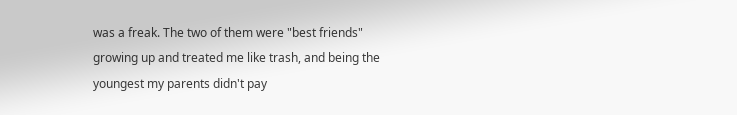was a freak. The two of them were "best friends" growing up and treated me like trash, and being the youngest my parents didn't pay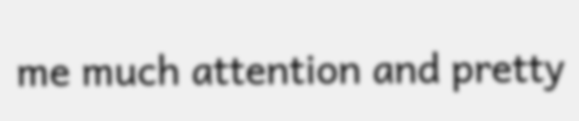me much attention and pretty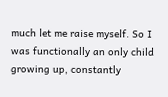much let me raise myself. So I was functionally an only child growing up, constantly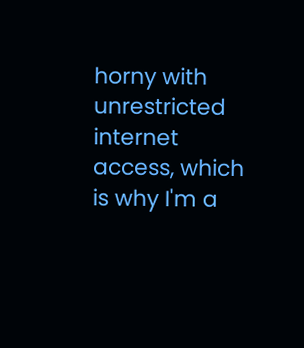horny with unrestricted internet access, which is why I'm a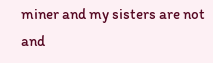miner and my sisters are not and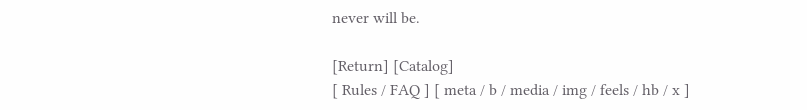never will be.

[Return] [Catalog]
[ Rules / FAQ ] [ meta / b / media / img / feels / hb / x ]